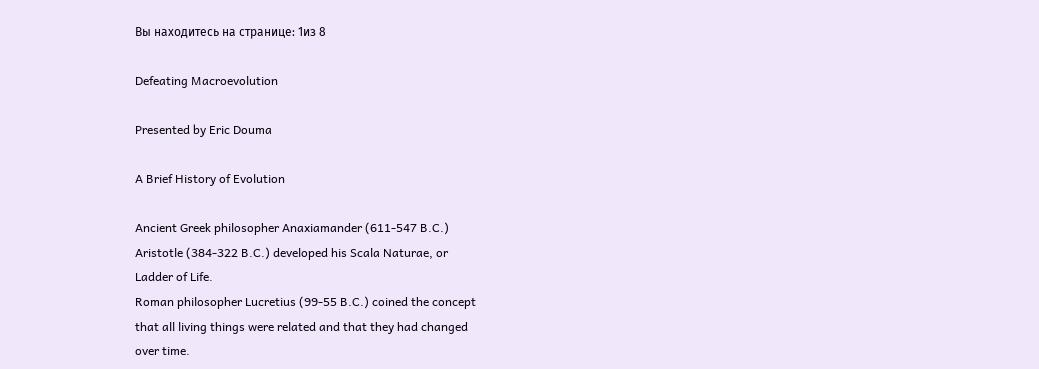Вы находитесь на странице: 1из 8

Defeating Macroevolution

Presented by Eric Douma

A Brief History of Evolution

Ancient Greek philosopher Anaxiamander (611-547 B.C.)
Aristotle (384-322 B.C.) developed his Scala Naturae, or
Ladder of Life.
Roman philosopher Lucretius (99-55 B.C.) coined the concept
that all living things were related and that they had changed
over time.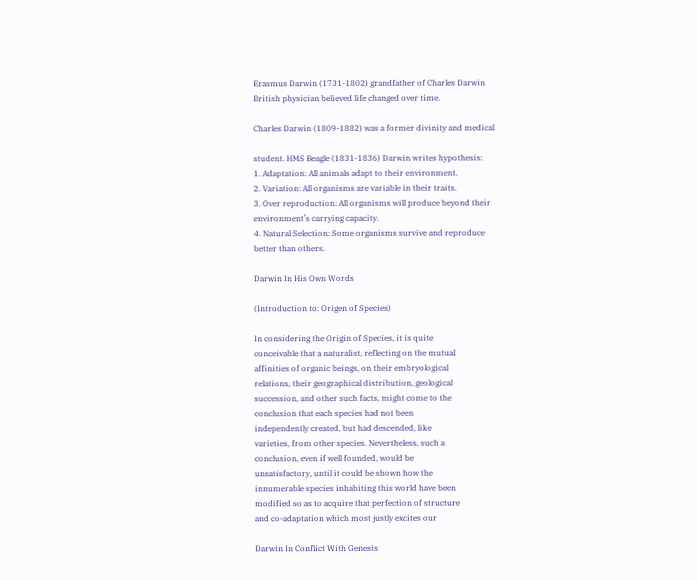Erasmus Darwin (1731-1802) grandfather of Charles Darwin
British physician believed life changed over time.

Charles Darwin (1809-1882) was a former divinity and medical

student. HMS Beagle (1831-1836) Darwin writes hypothesis:
1. Adaptation: All animals adapt to their environment.
2. Variation: All organisms are variable in their traits.
3. Over reproduction: All organisms will produce beyond their
environment’s carrying capacity.
4. Natural Selection: Some organisms survive and reproduce
better than others.

Darwin In His Own Words

(Introduction to: Origen of Species)

In considering the Origin of Species, it is quite
conceivable that a naturalist, reflecting on the mutual
affinities of organic beings, on their embryological
relations, their geographical distribution, geological
succession, and other such facts, might come to the
conclusion that each species had not been
independently created, but had descended, like
varieties, from other species. Nevertheless, such a
conclusion, even if well founded, would be
unsatisfactory, until it could be shown how the
innumerable species inhabiting this world have been
modified so as to acquire that perfection of structure
and co-adaptation which most justly excites our

Darwin In Conflict With Genesis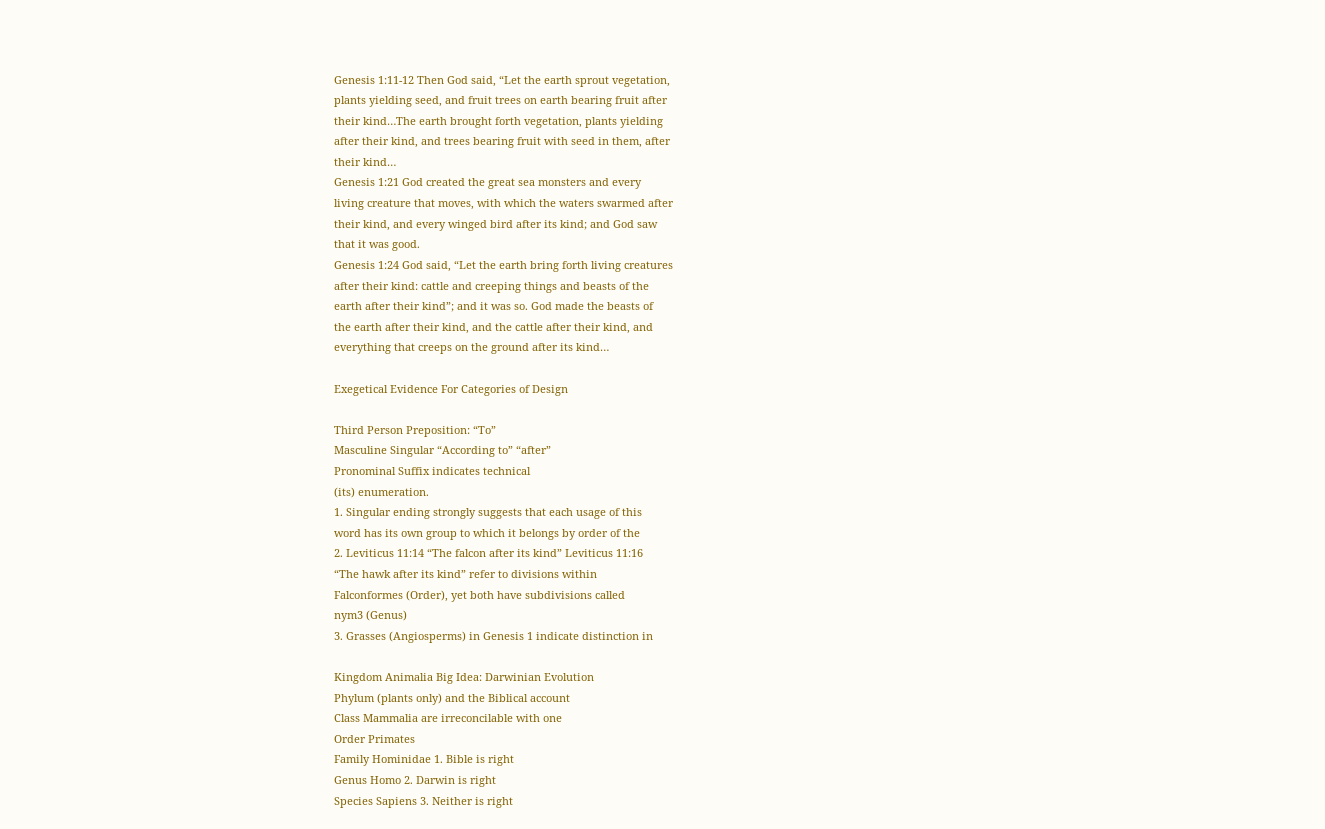Genesis 1:11-12 Then God said, “Let the earth sprout vegetation,
plants yielding seed, and fruit trees on earth bearing fruit after
their kind…The earth brought forth vegetation, plants yielding
after their kind, and trees bearing fruit with seed in them, after
their kind…
Genesis 1:21 God created the great sea monsters and every
living creature that moves, with which the waters swarmed after
their kind, and every winged bird after its kind; and God saw
that it was good.
Genesis 1:24 God said, “Let the earth bring forth living creatures
after their kind: cattle and creeping things and beasts of the
earth after their kind”; and it was so. God made the beasts of
the earth after their kind, and the cattle after their kind, and
everything that creeps on the ground after its kind…

Exegetical Evidence For Categories of Design

Third Person Preposition: “To”
Masculine Singular “According to” “after”
Pronominal Suffix indicates technical
(its) enumeration.
1. Singular ending strongly suggests that each usage of this
word has its own group to which it belongs by order of the
2. Leviticus 11:14 “The falcon after its kind” Leviticus 11:16
“The hawk after its kind” refer to divisions within
Falconformes (Order), yet both have subdivisions called
nym3 (Genus)
3. Grasses (Angiosperms) in Genesis 1 indicate distinction in

Kingdom Animalia Big Idea: Darwinian Evolution
Phylum (plants only) and the Biblical account
Class Mammalia are irreconcilable with one
Order Primates
Family Hominidae 1. Bible is right
Genus Homo 2. Darwin is right
Species Sapiens 3. Neither is right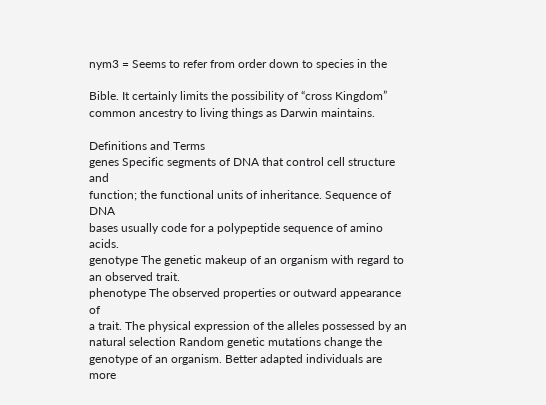nym3 = Seems to refer from order down to species in the

Bible. It certainly limits the possibility of “cross Kingdom”
common ancestry to living things as Darwin maintains.

Definitions and Terms
genes Specific segments of DNA that control cell structure and
function; the functional units of inheritance. Sequence of DNA
bases usually code for a polypeptide sequence of amino acids.
genotype The genetic makeup of an organism with regard to
an observed trait.
phenotype The observed properties or outward appearance of
a trait. The physical expression of the alleles possessed by an
natural selection Random genetic mutations change the
genotype of an organism. Better adapted individuals are more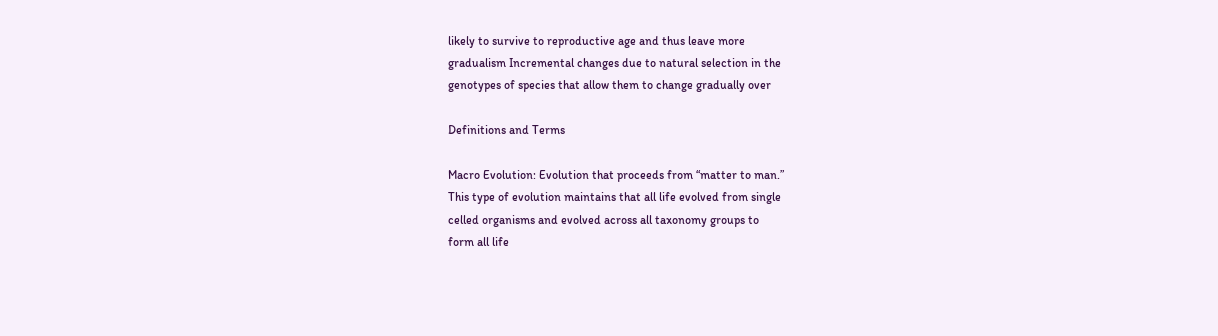likely to survive to reproductive age and thus leave more
gradualism Incremental changes due to natural selection in the
genotypes of species that allow them to change gradually over

Definitions and Terms

Macro Evolution: Evolution that proceeds from “matter to man.”
This type of evolution maintains that all life evolved from single
celled organisms and evolved across all taxonomy groups to
form all life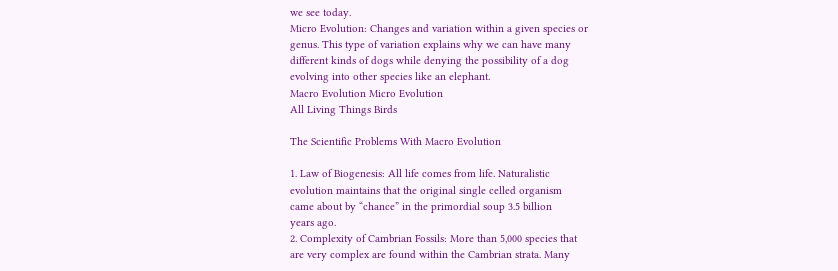we see today.
Micro Evolution: Changes and variation within a given species or
genus. This type of variation explains why we can have many
different kinds of dogs while denying the possibility of a dog
evolving into other species like an elephant.
Macro Evolution Micro Evolution
All Living Things Birds

The Scientific Problems With Macro Evolution

1. Law of Biogenesis: All life comes from life. Naturalistic
evolution maintains that the original single celled organism
came about by “chance” in the primordial soup 3.5 billion
years ago.
2. Complexity of Cambrian Fossils: More than 5,000 species that
are very complex are found within the Cambrian strata. Many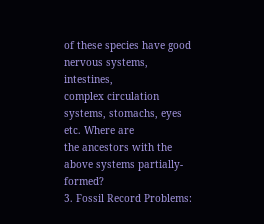of these species have good nervous systems, intestines,
complex circulation systems, stomachs, eyes etc. Where are
the ancestors with the above systems partially-formed?
3. Fossil Record Problems: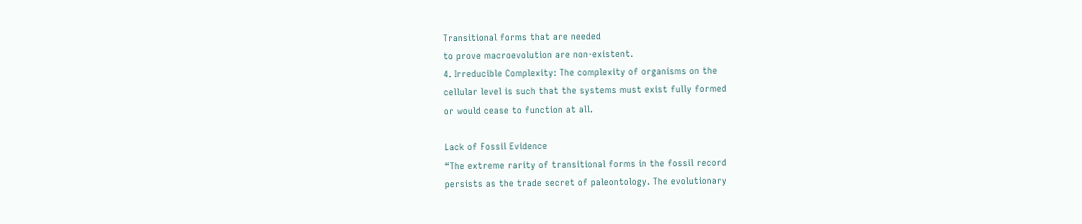Transitional forms that are needed
to prove macroevolution are non-existent.
4. Irreducible Complexity: The complexity of organisms on the
cellular level is such that the systems must exist fully formed
or would cease to function at all.

Lack of Fossil Evidence
“The extreme rarity of transitional forms in the fossil record
persists as the trade secret of paleontology. The evolutionary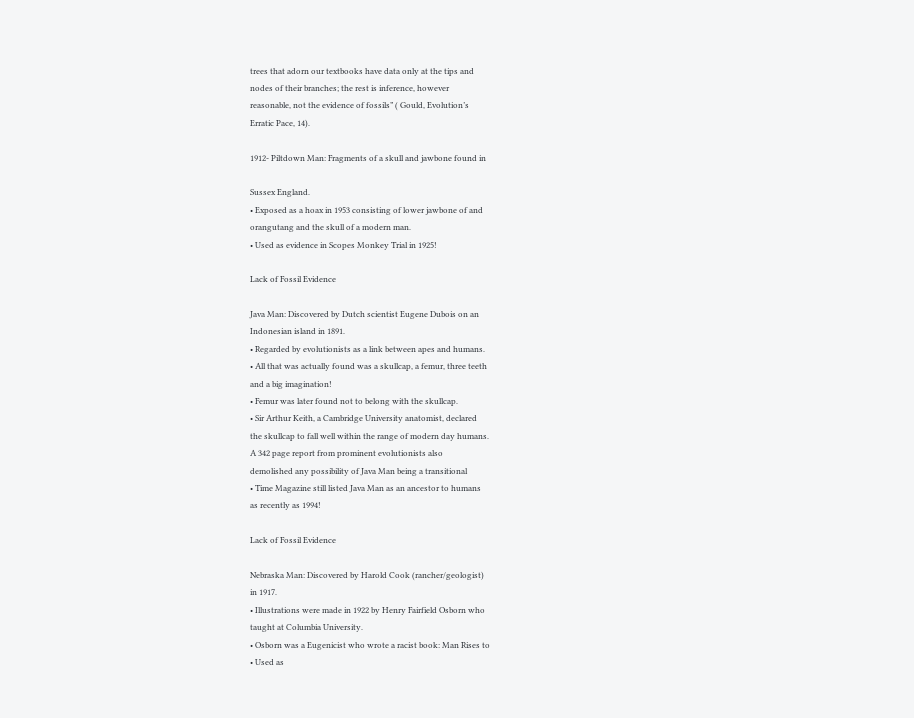trees that adorn our textbooks have data only at the tips and
nodes of their branches; the rest is inference, however
reasonable, not the evidence of fossils” ( Gould, Evolution’s
Erratic Pace, 14).

1912- Piltdown Man: Fragments of a skull and jawbone found in

Sussex England.
• Exposed as a hoax in 1953 consisting of lower jawbone of and
orangutang and the skull of a modern man.
• Used as evidence in Scopes Monkey Trial in 1925!

Lack of Fossil Evidence

Java Man: Discovered by Dutch scientist Eugene Dubois on an
Indonesian island in 1891.
• Regarded by evolutionists as a link between apes and humans.
• All that was actually found was a skullcap, a femur, three teeth
and a big imagination!
• Femur was later found not to belong with the skullcap.
• Sir Arthur Keith, a Cambridge University anatomist, declared
the skullcap to fall well within the range of modern day humans.
A 342 page report from prominent evolutionists also
demolished any possibility of Java Man being a transitional
• Time Magazine still listed Java Man as an ancestor to humans
as recently as 1994!

Lack of Fossil Evidence

Nebraska Man: Discovered by Harold Cook (rancher/geologist)
in 1917.
• Illustrations were made in 1922 by Henry Fairfield Osborn who
taught at Columbia University.
• Osborn was a Eugenicist who wrote a racist book: Man Rises to
• Used as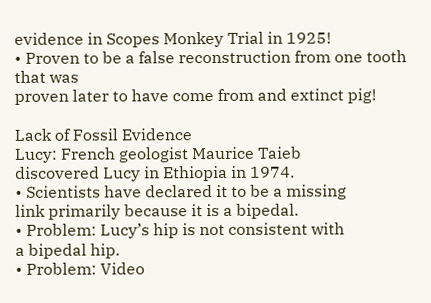evidence in Scopes Monkey Trial in 1925!
• Proven to be a false reconstruction from one tooth that was
proven later to have come from and extinct pig!

Lack of Fossil Evidence
Lucy: French geologist Maurice Taieb
discovered Lucy in Ethiopia in 1974.
• Scientists have declared it to be a missing
link primarily because it is a bipedal.
• Problem: Lucy’s hip is not consistent with
a bipedal hip.
• Problem: Video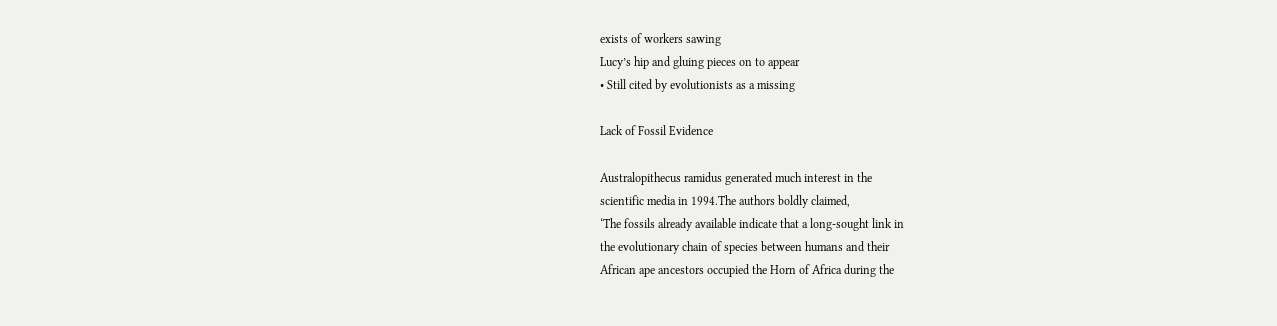exists of workers sawing
Lucy’s hip and gluing pieces on to appear
• Still cited by evolutionists as a missing

Lack of Fossil Evidence

Australopithecus ramidus generated much interest in the
scientific media in 1994.The authors boldly claimed,
‘The fossils already available indicate that a long-sought link in
the evolutionary chain of species between humans and their
African ape ancestors occupied the Horn of Africa during the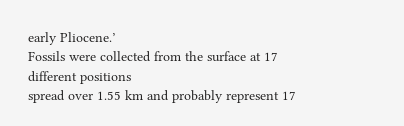early Pliocene.’
Fossils were collected from the surface at 17 different positions
spread over 1.55 km and probably represent 17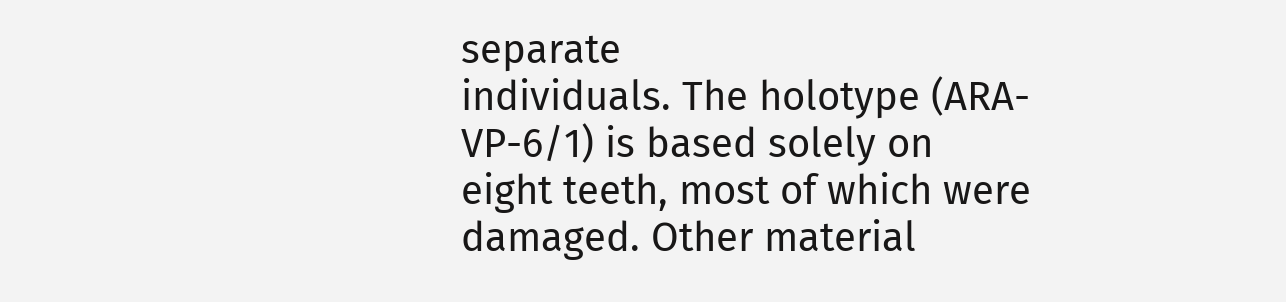separate
individuals. The holotype (ARA- VP-6/1) is based solely on
eight teeth, most of which were damaged. Other material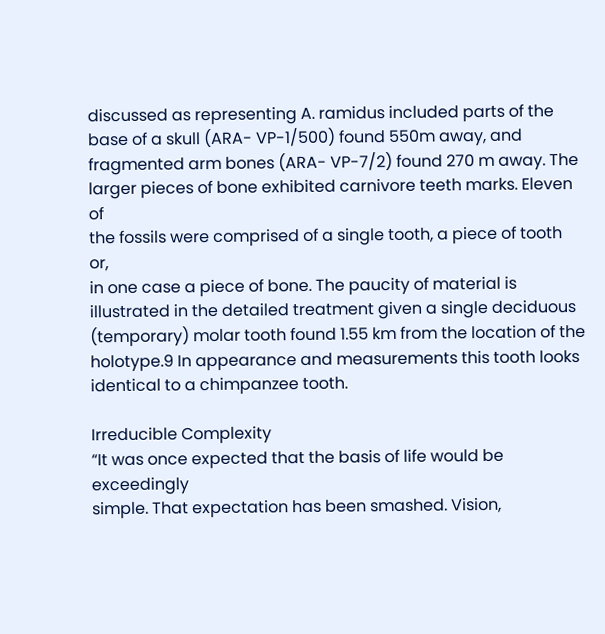discussed as representing A. ramidus included parts of the
base of a skull (ARA- VP-1/500) found 550m away, and
fragmented arm bones (ARA- VP-7/2) found 270 m away. The
larger pieces of bone exhibited carnivore teeth marks. Eleven of
the fossils were comprised of a single tooth, a piece of tooth or,
in one case a piece of bone. The paucity of material is
illustrated in the detailed treatment given a single deciduous
(temporary) molar tooth found 1.55 km from the location of the
holotype.9 In appearance and measurements this tooth looks
identical to a chimpanzee tooth.

Irreducible Complexity
“It was once expected that the basis of life would be exceedingly
simple. That expectation has been smashed. Vision,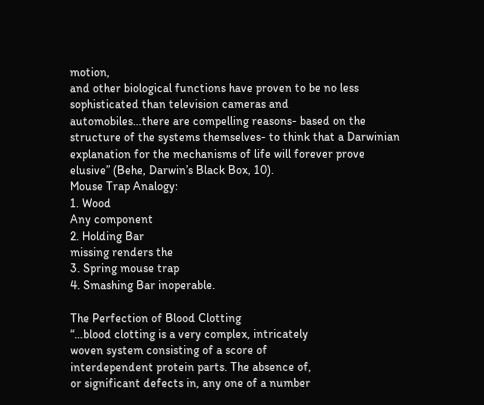motion,
and other biological functions have proven to be no less
sophisticated than television cameras and
automobiles…there are compelling reasons- based on the
structure of the systems themselves- to think that a Darwinian
explanation for the mechanisms of life will forever prove
elusive” (Behe, Darwin’s Black Box, 10).
Mouse Trap Analogy:
1. Wood
Any component
2. Holding Bar
missing renders the
3. Spring mouse trap
4. Smashing Bar inoperable.

The Perfection of Blood Clotting
“…blood clotting is a very complex, intricately
woven system consisting of a score of
interdependent protein parts. The absence of,
or significant defects in, any one of a number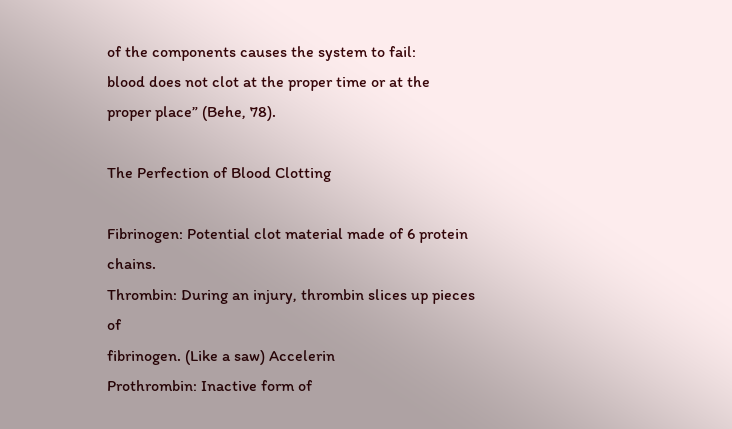of the components causes the system to fail:
blood does not clot at the proper time or at the
proper place” (Behe, 78).

The Perfection of Blood Clotting

Fibrinogen: Potential clot material made of 6 protein chains.
Thrombin: During an injury, thrombin slices up pieces of
fibrinogen. (Like a saw) Accelerin
Prothrombin: Inactive form of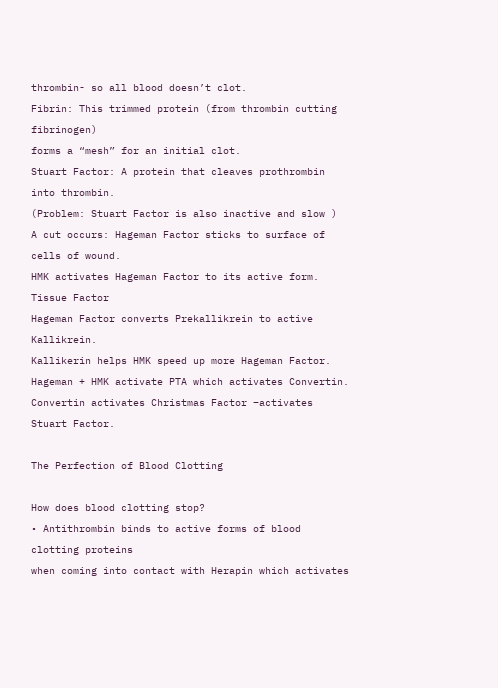thrombin- so all blood doesn’t clot.
Fibrin: This trimmed protein (from thrombin cutting fibrinogen)
forms a “mesh” for an initial clot.
Stuart Factor: A protein that cleaves prothrombin into thrombin.
(Problem: Stuart Factor is also inactive and slow )
A cut occurs: Hageman Factor sticks to surface of cells of wound.
HMK activates Hageman Factor to its active form. Tissue Factor
Hageman Factor converts Prekallikrein to active Kallikrein.
Kallikerin helps HMK speed up more Hageman Factor.
Hageman + HMK activate PTA which activates Convertin.
Convertin activates Christmas Factor –activates Stuart Factor.

The Perfection of Blood Clotting

How does blood clotting stop?
• Antithrombin binds to active forms of blood clotting proteins
when coming into contact with Herapin which activates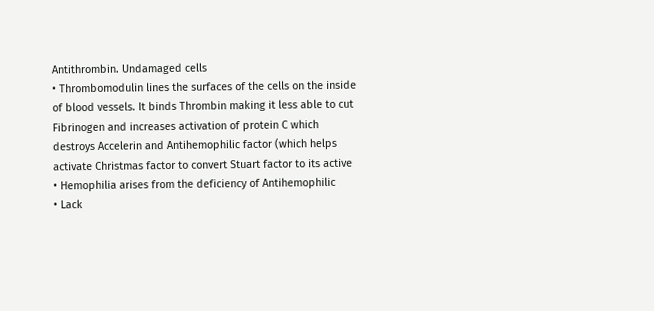Antithrombin. Undamaged cells
• Thrombomodulin lines the surfaces of the cells on the inside
of blood vessels. It binds Thrombin making it less able to cut
Fibrinogen and increases activation of protein C which
destroys Accelerin and Antihemophilic factor (which helps
activate Christmas factor to convert Stuart factor to its active
• Hemophilia arises from the deficiency of Antihemophilic
• Lack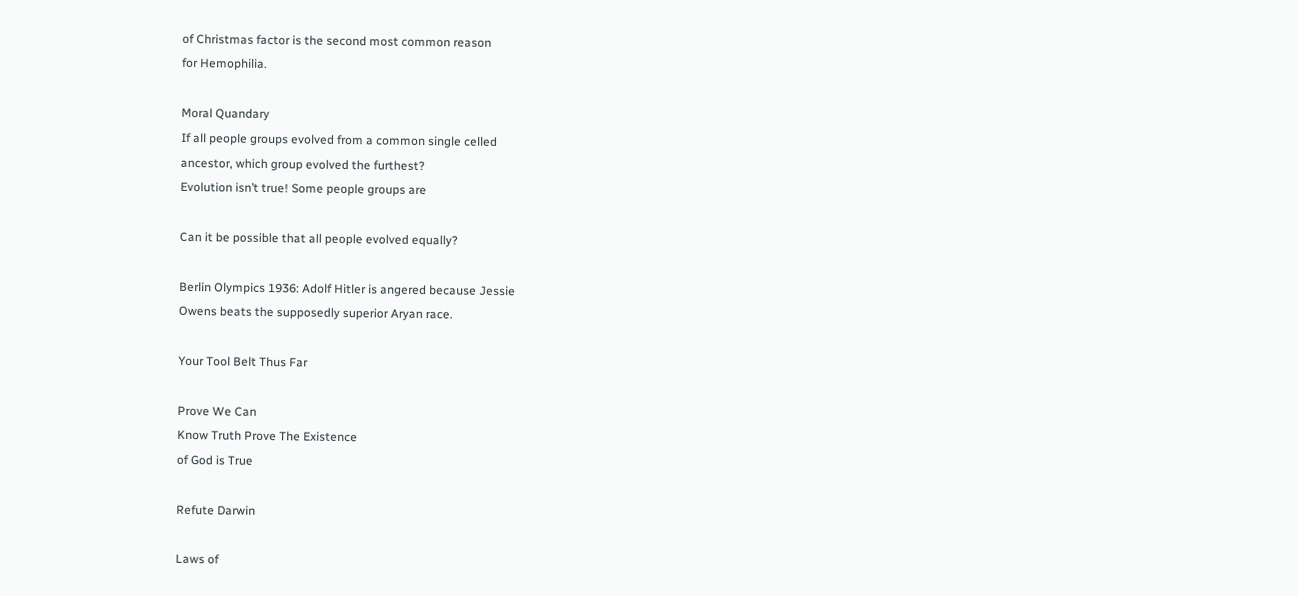of Christmas factor is the second most common reason
for Hemophilia.

Moral Quandary
If all people groups evolved from a common single celled
ancestor, which group evolved the furthest?
Evolution isn’t true! Some people groups are

Can it be possible that all people evolved equally?

Berlin Olympics 1936: Adolf Hitler is angered because Jessie
Owens beats the supposedly superior Aryan race.

Your Tool Belt Thus Far

Prove We Can
Know Truth Prove The Existence
of God is True

Refute Darwin

Laws of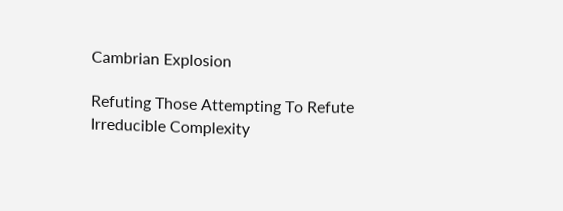Cambrian Explosion

Refuting Those Attempting To Refute
Irreducible Complexity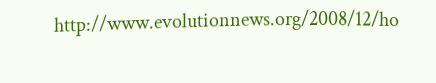http://www.evolutionnews.org/2008/12/ho